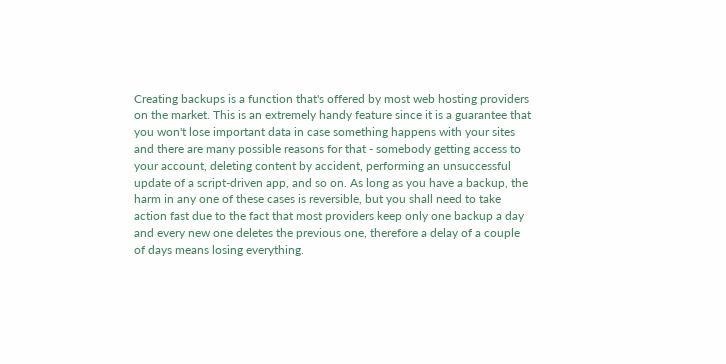Creating backups is a function that's offered by most web hosting providers on the market. This is an extremely handy feature since it is a guarantee that you won't lose important data in case something happens with your sites and there are many possible reasons for that - somebody getting access to your account, deleting content by accident, performing an unsuccessful update of a script-driven app, and so on. As long as you have a backup, the harm in any one of these cases is reversible, but you shall need to take action fast due to the fact that most providers keep only one backup a day and every new one deletes the previous one, therefore a delay of a couple of days means losing everything.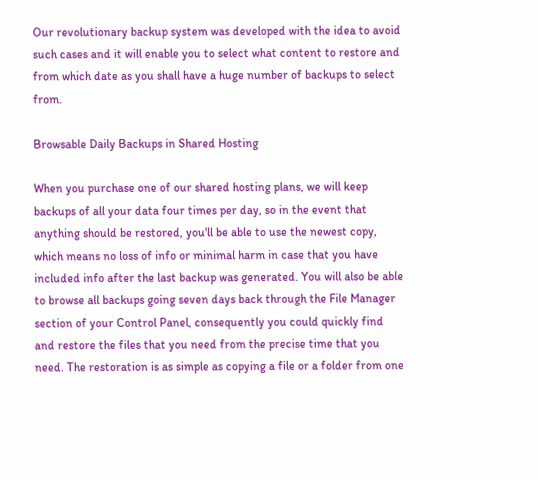Our revolutionary backup system was developed with the idea to avoid such cases and it will enable you to select what content to restore and from which date as you shall have a huge number of backups to select from.

Browsable Daily Backups in Shared Hosting

When you purchase one of our shared hosting plans, we will keep backups of all your data four times per day, so in the event that anything should be restored, you'll be able to use the newest copy, which means no loss of info or minimal harm in case that you have included info after the last backup was generated. You will also be able to browse all backups going seven days back through the File Manager section of your Control Panel, consequently you could quickly find and restore the files that you need from the precise time that you need. The restoration is as simple as copying a file or a folder from one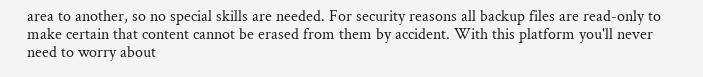area to another, so no special skills are needed. For security reasons all backup files are read-only to make certain that content cannot be erased from them by accident. With this platform you'll never need to worry about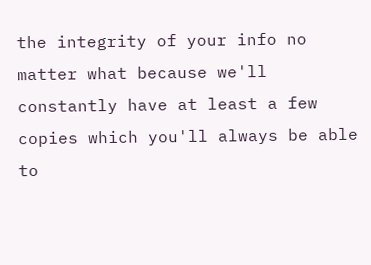the integrity of your info no matter what because we'll constantly have at least a few copies which you'll always be able to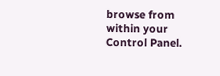browse from within your Control Panel.